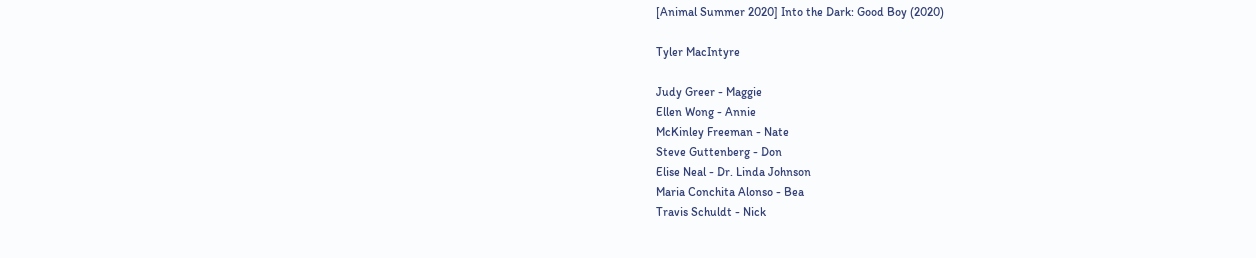[Animal Summer 2020] Into the Dark: Good Boy (2020)

Tyler MacIntyre

Judy Greer - Maggie
Ellen Wong - Annie
McKinley Freeman - Nate
Steve Guttenberg - Don
Elise Neal - Dr. Linda Johnson
Maria Conchita Alonso - Bea
Travis Schuldt - Nick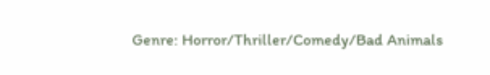Genre: Horror/Thriller/Comedy/Bad Animals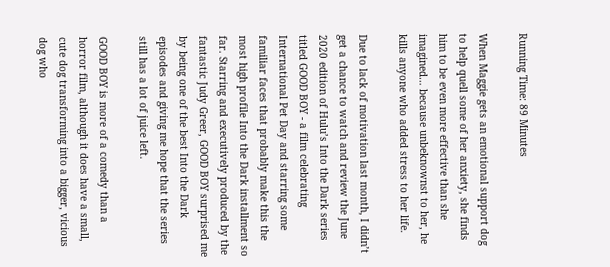Running Time: 89 Minutes

When Maggie gets an emotional support dog to help quell some of her anxiety, she finds him to be even more effective than she imagined… because unbeknownst to her, he kills anyone who added stress to her life.

Due to lack of motivation last month, I didn’t get a chance to watch and review the June 2020 edition of Hulu’s Into the Dark series titled GOOD BOY - a film celebrating International Pet Day and starring some familiar faces that probably make this the most high profile Into the Dark installment so far. Starring and executively produced by the fantastic Judy Greer, GOOD BOY surprised me by being one of the best Into the Dark episodes and giving me hope that the series still has a lot of juice left.

GOOD BOY is more of a comedy than a horror film, although it does have a small, cute dog transforming into a bigger, vicious dog who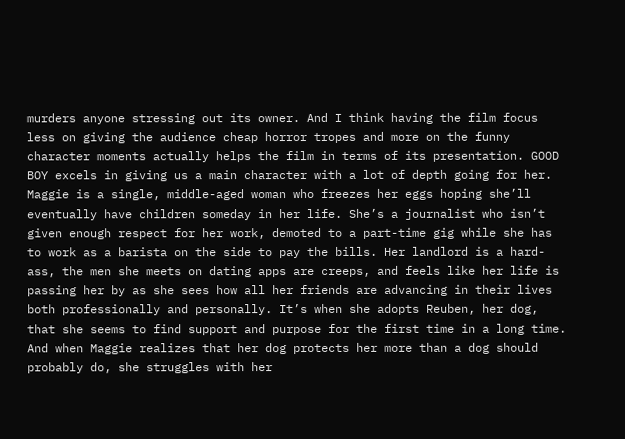murders anyone stressing out its owner. And I think having the film focus less on giving the audience cheap horror tropes and more on the funny character moments actually helps the film in terms of its presentation. GOOD BOY excels in giving us a main character with a lot of depth going for her. Maggie is a single, middle-aged woman who freezes her eggs hoping she’ll eventually have children someday in her life. She’s a journalist who isn’t given enough respect for her work, demoted to a part-time gig while she has to work as a barista on the side to pay the bills. Her landlord is a hard-ass, the men she meets on dating apps are creeps, and feels like her life is passing her by as she sees how all her friends are advancing in their lives both professionally and personally. It’s when she adopts Reuben, her dog, that she seems to find support and purpose for the first time in a long time. And when Maggie realizes that her dog protects her more than a dog should probably do, she struggles with her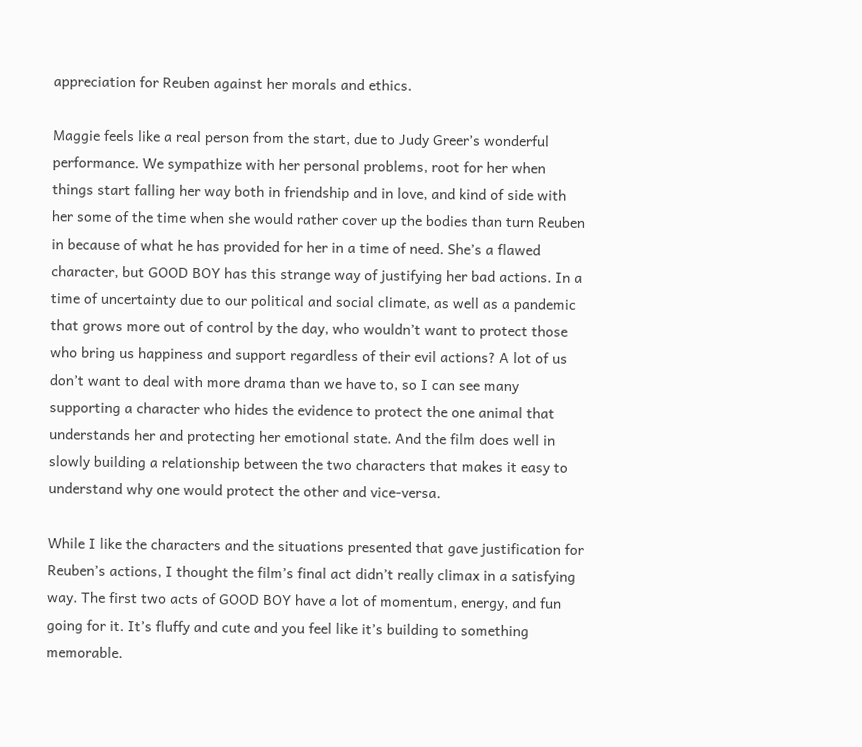appreciation for Reuben against her morals and ethics.

Maggie feels like a real person from the start, due to Judy Greer’s wonderful performance. We sympathize with her personal problems, root for her when things start falling her way both in friendship and in love, and kind of side with her some of the time when she would rather cover up the bodies than turn Reuben in because of what he has provided for her in a time of need. She’s a flawed character, but GOOD BOY has this strange way of justifying her bad actions. In a time of uncertainty due to our political and social climate, as well as a pandemic that grows more out of control by the day, who wouldn’t want to protect those who bring us happiness and support regardless of their evil actions? A lot of us don’t want to deal with more drama than we have to, so I can see many supporting a character who hides the evidence to protect the one animal that understands her and protecting her emotional state. And the film does well in slowly building a relationship between the two characters that makes it easy to understand why one would protect the other and vice-versa.

While I like the characters and the situations presented that gave justification for Reuben’s actions, I thought the film’s final act didn’t really climax in a satisfying way. The first two acts of GOOD BOY have a lot of momentum, energy, and fun going for it. It’s fluffy and cute and you feel like it’s building to something memorable.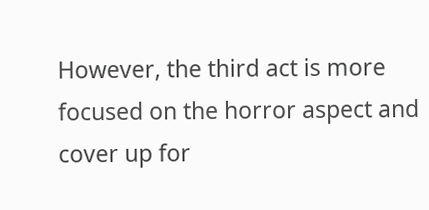However, the third act is more focused on the horror aspect and cover up for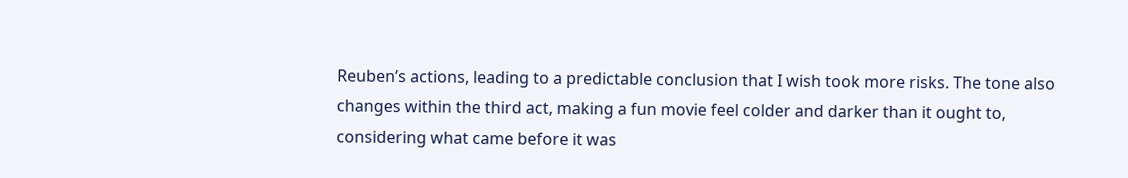Reuben’s actions, leading to a predictable conclusion that I wish took more risks. The tone also changes within the third act, making a fun movie feel colder and darker than it ought to, considering what came before it was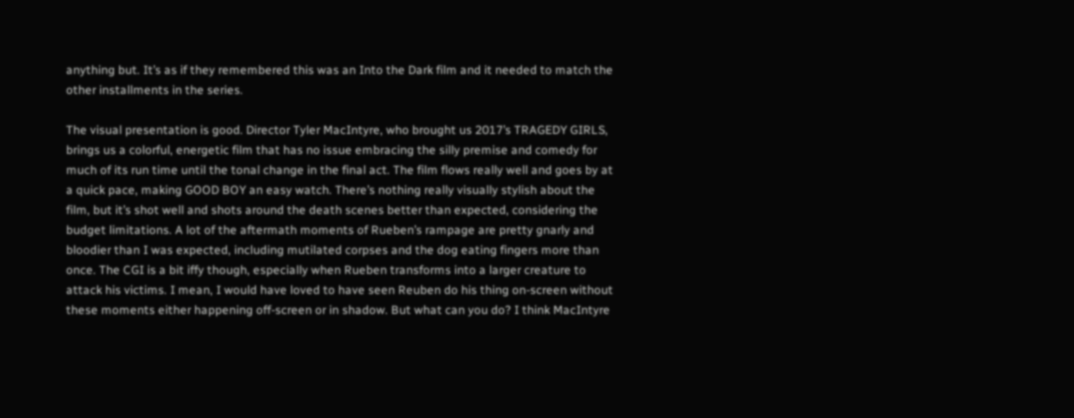anything but. It’s as if they remembered this was an Into the Dark film and it needed to match the other installments in the series.

The visual presentation is good. Director Tyler MacIntyre, who brought us 2017’s TRAGEDY GIRLS, brings us a colorful, energetic film that has no issue embracing the silly premise and comedy for much of its run time until the tonal change in the final act. The film flows really well and goes by at a quick pace, making GOOD BOY an easy watch. There’s nothing really visually stylish about the film, but it’s shot well and shots around the death scenes better than expected, considering the budget limitations. A lot of the aftermath moments of Rueben’s rampage are pretty gnarly and bloodier than I was expected, including mutilated corpses and the dog eating fingers more than once. The CGI is a bit iffy though, especially when Rueben transforms into a larger creature to attack his victims. I mean, I would have loved to have seen Reuben do his thing on-screen without these moments either happening off-screen or in shadow. But what can you do? I think MacIntyre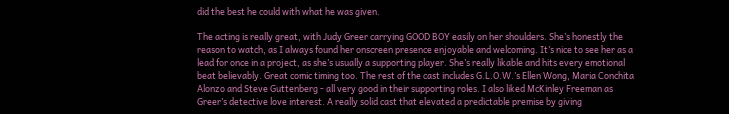did the best he could with what he was given.

The acting is really great, with Judy Greer carrying GOOD BOY easily on her shoulders. She’s honestly the reason to watch, as I always found her onscreen presence enjoyable and welcoming. It’s nice to see her as a lead for once in a project, as she’s usually a supporting player. She’s really likable and hits every emotional beat believably. Great comic timing too. The rest of the cast includes G.L.O.W.’s Ellen Wong, Maria Conchita Alonzo and Steve Guttenberg - all very good in their supporting roles. I also liked McKinley Freeman as Greer’s detective love interest. A really solid cast that elevated a predictable premise by giving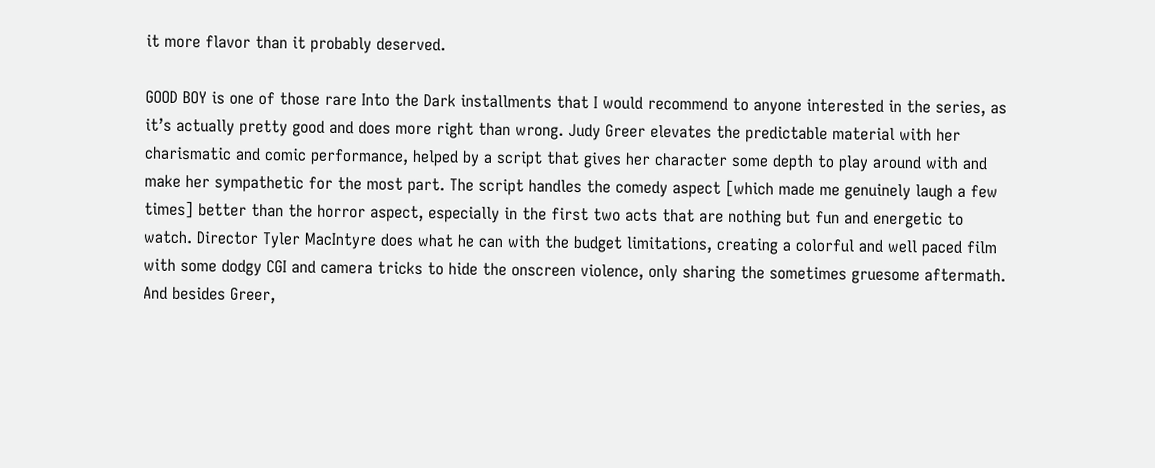it more flavor than it probably deserved.

GOOD BOY is one of those rare Into the Dark installments that I would recommend to anyone interested in the series, as it’s actually pretty good and does more right than wrong. Judy Greer elevates the predictable material with her charismatic and comic performance, helped by a script that gives her character some depth to play around with and make her sympathetic for the most part. The script handles the comedy aspect [which made me genuinely laugh a few times] better than the horror aspect, especially in the first two acts that are nothing but fun and energetic to watch. Director Tyler MacIntyre does what he can with the budget limitations, creating a colorful and well paced film with some dodgy CGI and camera tricks to hide the onscreen violence, only sharing the sometimes gruesome aftermath. And besides Greer,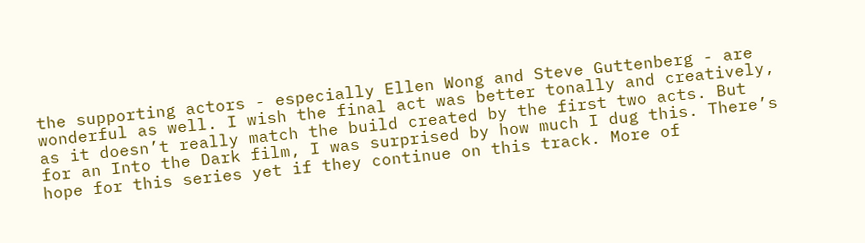the supporting actors - especially Ellen Wong and Steve Guttenberg - are wonderful as well. I wish the final act was better tonally and creatively, as it doesn’t really match the build created by the first two acts. But for an Into the Dark film, I was surprised by how much I dug this. There’s hope for this series yet if they continue on this track. More of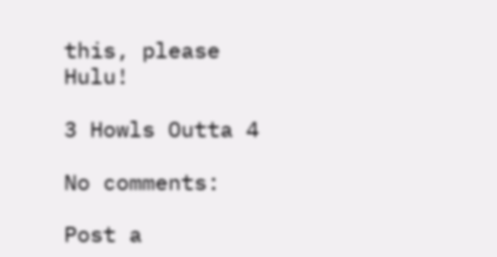this, please Hulu!

3 Howls Outta 4

No comments:

Post a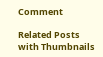Comment

Related Posts with Thumbnails